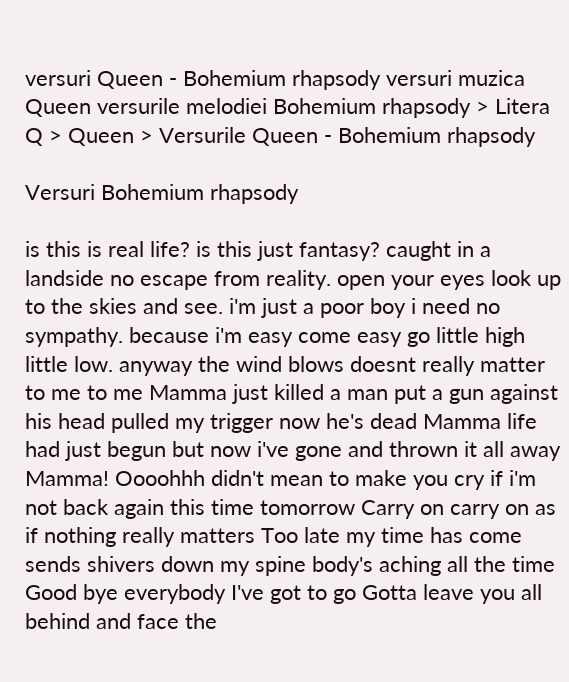versuri Queen - Bohemium rhapsody versuri muzica Queen versurile melodiei Bohemium rhapsody > Litera Q > Queen > Versurile Queen - Bohemium rhapsody

Versuri Bohemium rhapsody

is this is real life? is this just fantasy? caught in a landside no escape from reality. open your eyes look up to the skies and see. i'm just a poor boy i need no sympathy. because i'm easy come easy go little high little low. anyway the wind blows doesnt really matter to me to me Mamma just killed a man put a gun against his head pulled my trigger now he's dead Mamma life had just begun but now i've gone and thrown it all away Mamma! Oooohhh didn't mean to make you cry if i'm not back again this time tomorrow Carry on carry on as if nothing really matters Too late my time has come sends shivers down my spine body's aching all the time Good bye everybody I've got to go Gotta leave you all behind and face the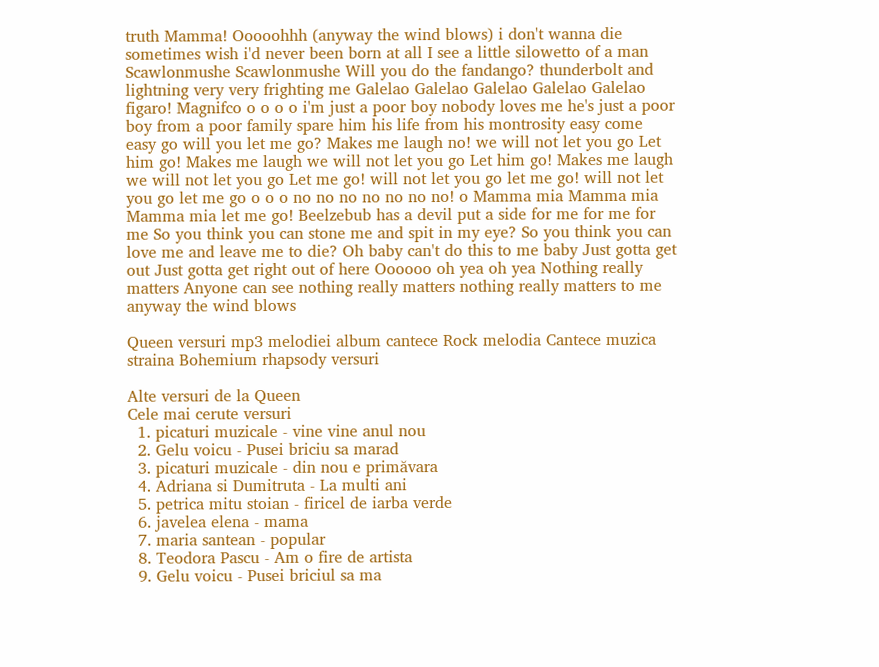truth Mamma! Ooooohhh (anyway the wind blows) i don't wanna die sometimes wish i'd never been born at all I see a little silowetto of a man Scawlonmushe Scawlonmushe Will you do the fandango? thunderbolt and lightning very very frighting me Galelao Galelao Galelao Galelao Galelao figaro! Magnifco o o o o i'm just a poor boy nobody loves me he's just a poor boy from a poor family spare him his life from his montrosity easy come easy go will you let me go? Makes me laugh no! we will not let you go Let him go! Makes me laugh we will not let you go Let him go! Makes me laugh we will not let you go Let me go! will not let you go let me go! will not let you go let me go o o o no no no no no no no! o Mamma mia Mamma mia Mamma mia let me go! Beelzebub has a devil put a side for me for me for me So you think you can stone me and spit in my eye? So you think you can love me and leave me to die? Oh baby can't do this to me baby Just gotta get out Just gotta get right out of here Oooooo oh yea oh yea Nothing really matters Anyone can see nothing really matters nothing really matters to me anyway the wind blows

Queen versuri mp3 melodiei album cantece Rock melodia Cantece muzica straina Bohemium rhapsody versuri

Alte versuri de la Queen
Cele mai cerute versuri
  1. picaturi muzicale - vine vine anul nou
  2. Gelu voicu - Pusei briciu sa marad
  3. picaturi muzicale - din nou e primăvara
  4. Adriana si Dumitruta - La multi ani
  5. petrica mitu stoian - firicel de iarba verde
  6. javelea elena - mama
  7. maria santean - popular
  8. Teodora Pascu - Am o fire de artista
  9. Gelu voicu - Pusei briciul sa ma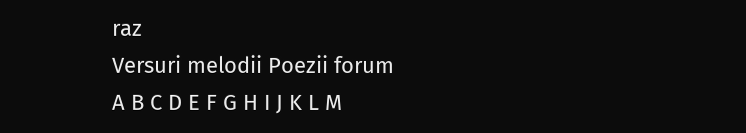raz
Versuri melodii Poezii forum
A B C D E F G H I J K L M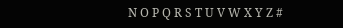N O P Q R S T U V W X Y Z #